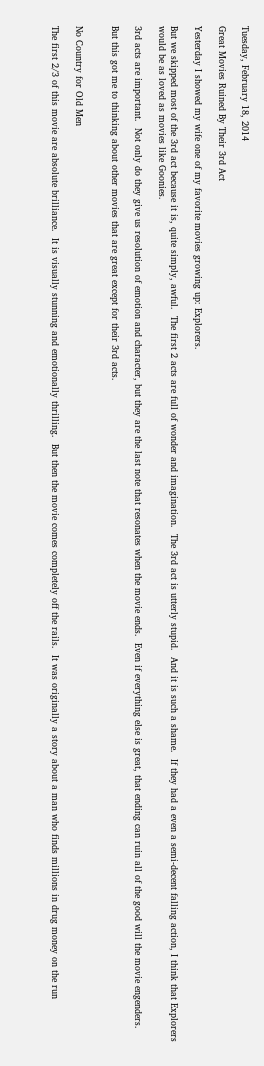Tuesday, February 18, 2014

Great Movies Ruined By Their 3rd Act

Yesterday I showed my wife one of my favorite movies growing up: Explorers.

But we skipped most of the 3rd act because it is, quite simply, awful.  The first 2 acts are full of wonder and imagination.  The 3rd act is utterly stupid.  And it is such a shame.  If they had a even a semi-decent falling action, I think that Explorers would be as loved as movies like Goonies.

3rd acts are important.  Not only do they give us resolution of emotion and character, but they are the last note that resonates when the movie ends.  Even if everything else is great, that ending can ruin all of the good will the movie engenders.

But this got me to thinking about other movies that are great except for their 3rd acts.


No Country for Old Men

The first 2/3 of this movie are absolute brilliance.  It is visually stunning and emotionally thrilling.  But then the movie comes completely off the rails.  It was originally a story about a man who finds millions in drug money on the run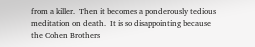from a killer.  Then it becomes a ponderously tedious meditation on death.  It is so disappointing because the Cohen Brothers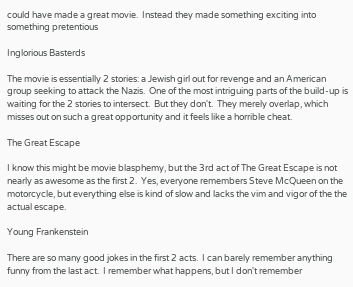could have made a great movie.  Instead they made something exciting into something pretentious

Inglorious Basterds

The movie is essentially 2 stories: a Jewish girl out for revenge and an American group seeking to attack the Nazis.  One of the most intriguing parts of the build-up is waiting for the 2 stories to intersect.  But they don't.  They merely overlap, which misses out on such a great opportunity and it feels like a horrible cheat.

The Great Escape

I know this might be movie blasphemy, but the 3rd act of The Great Escape is not nearly as awesome as the first 2.  Yes, everyone remembers Steve McQueen on the motorcycle, but everything else is kind of slow and lacks the vim and vigor of the the actual escape.

Young Frankenstein

There are so many good jokes in the first 2 acts.  I can barely remember anything funny from the last act.  I remember what happens, but I don't remember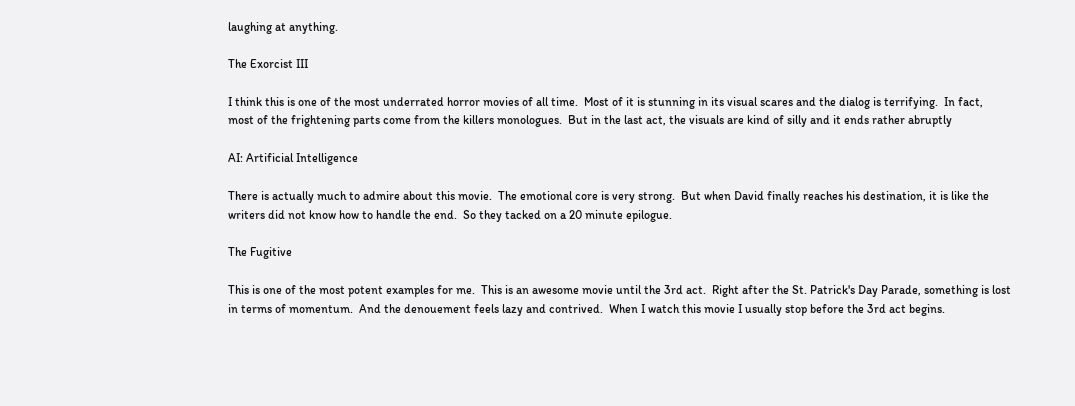laughing at anything.

The Exorcist III

I think this is one of the most underrated horror movies of all time.  Most of it is stunning in its visual scares and the dialog is terrifying.  In fact, most of the frightening parts come from the killers monologues.  But in the last act, the visuals are kind of silly and it ends rather abruptly

AI: Artificial Intelligence

There is actually much to admire about this movie.  The emotional core is very strong.  But when David finally reaches his destination, it is like the writers did not know how to handle the end.  So they tacked on a 20 minute epilogue.

The Fugitive

This is one of the most potent examples for me.  This is an awesome movie until the 3rd act.  Right after the St. Patrick's Day Parade, something is lost in terms of momentum.  And the denouement feels lazy and contrived.  When I watch this movie I usually stop before the 3rd act begins.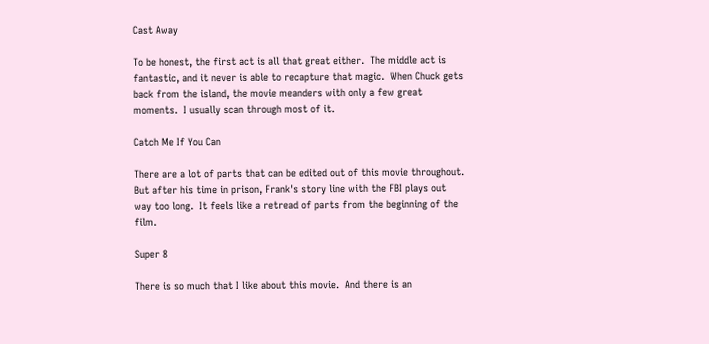Cast Away

To be honest, the first act is all that great either.  The middle act is fantastic, and it never is able to recapture that magic.  When Chuck gets back from the island, the movie meanders with only a few great moments.  I usually scan through most of it.

Catch Me If You Can

There are a lot of parts that can be edited out of this movie throughout.  But after his time in prison, Frank's story line with the FBI plays out way too long.  It feels like a retread of parts from the beginning of the film.

Super 8

There is so much that I like about this movie.  And there is an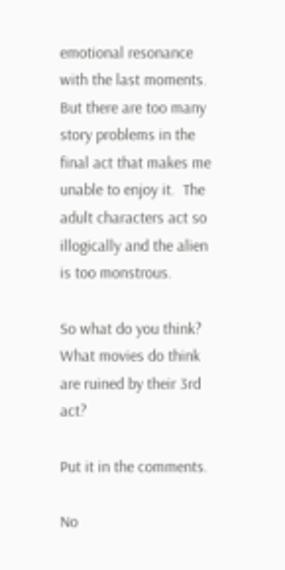emotional resonance with the last moments.  But there are too many story problems in the final act that makes me unable to enjoy it.  The adult characters act so illogically and the alien is too monstrous.

So what do you think?  What movies do think are ruined by their 3rd act?

Put it in the comments.

No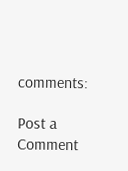comments:

Post a Comment